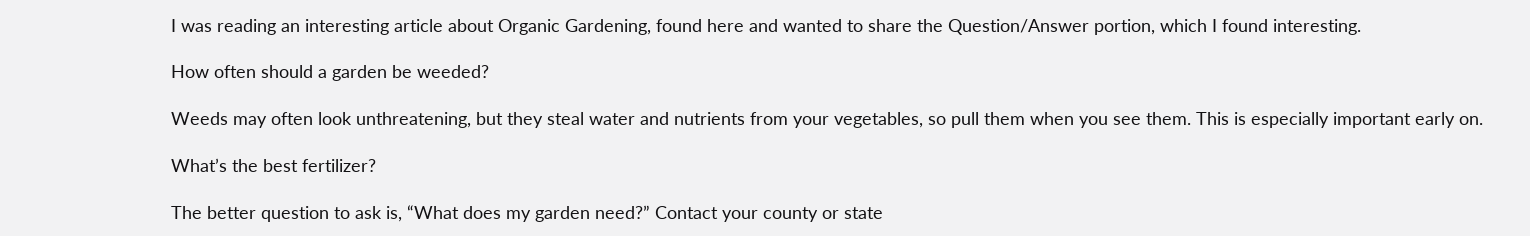I was reading an interesting article about Organic Gardening, found here and wanted to share the Question/Answer portion, which I found interesting.

How often should a garden be weeded?

Weeds may often look unthreatening, but they steal water and nutrients from your vegetables, so pull them when you see them. This is especially important early on.

What’s the best fertilizer?

The better question to ask is, “What does my garden need?” Contact your county or state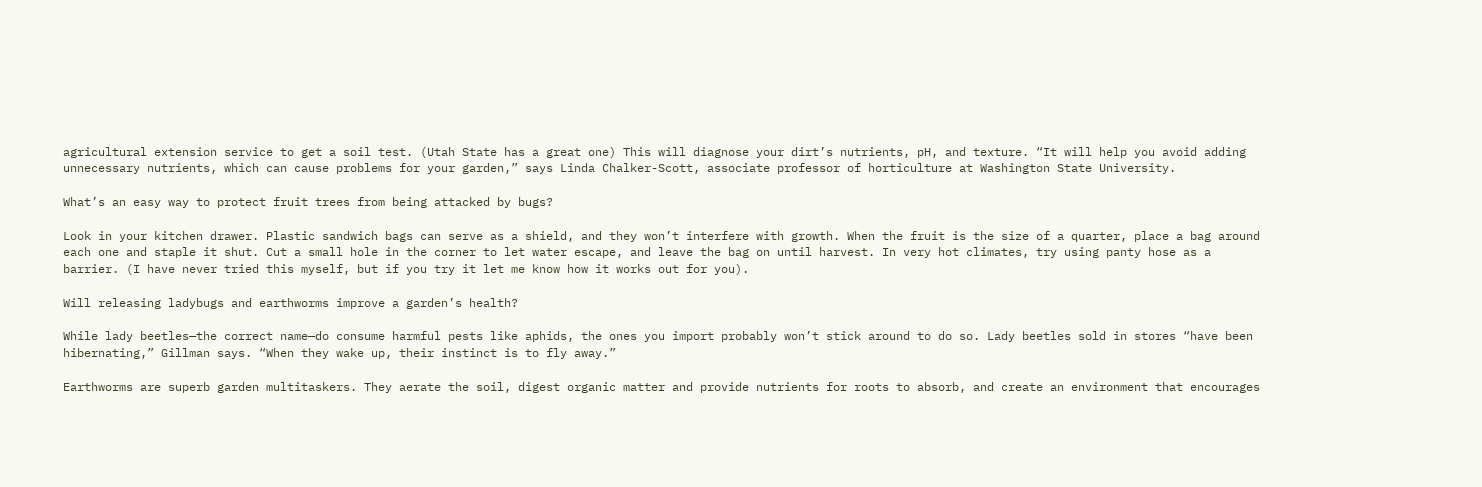agricultural extension service to get a soil test. (Utah State has a great one) This will diagnose your dirt’s nutrients, pH, and texture. “It will help you avoid adding unnecessary nutrients, which can cause problems for your garden,” says Linda Chalker-Scott, associate professor of horticulture at Washington State University.

What’s an easy way to protect fruit trees from being attacked by bugs?

Look in your kitchen drawer. Plastic sandwich bags can serve as a shield, and they won’t interfere with growth. When the fruit is the size of a quarter, place a bag around each one and staple it shut. Cut a small hole in the corner to let water escape, and leave the bag on until harvest. In very hot climates, try using panty hose as a barrier. (I have never tried this myself, but if you try it let me know how it works out for you).

Will releasing ladybugs and earthworms improve a garden’s health?

While lady beetles—the correct name—do consume harmful pests like aphids, the ones you import probably won’t stick around to do so. Lady beetles sold in stores “have been hibernating,” Gillman says. “When they wake up, their instinct is to fly away.”

Earthworms are superb garden multitaskers. They aerate the soil, digest organic matter and provide nutrients for roots to absorb, and create an environment that encourages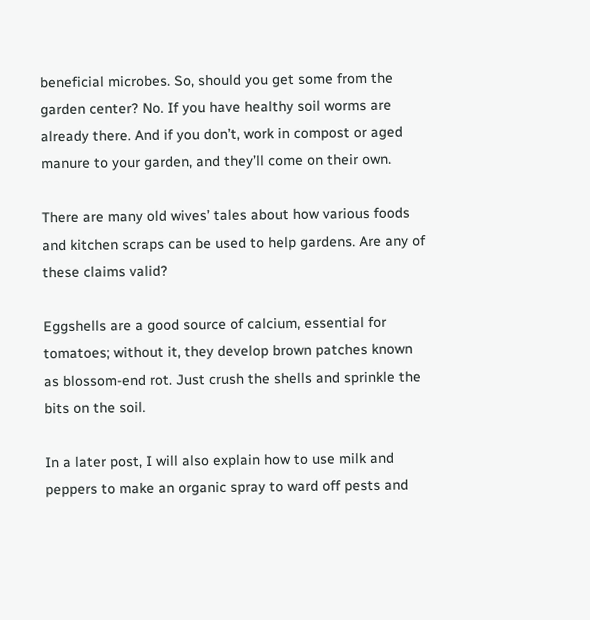beneficial microbes. So, should you get some from the garden center? No. If you have healthy soil worms are already there. And if you don’t, work in compost or aged manure to your garden, and they’ll come on their own.

There are many old wives’ tales about how various foods and kitchen scraps can be used to help gardens. Are any of these claims valid?

Eggshells are a good source of calcium, essential for tomatoes; without it, they develop brown patches known as blossom-end rot. Just crush the shells and sprinkle the bits on the soil.

In a later post, I will also explain how to use milk and peppers to make an organic spray to ward off pests and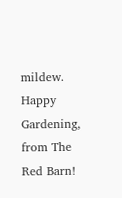mildew. Happy Gardening, from The Red Barn!